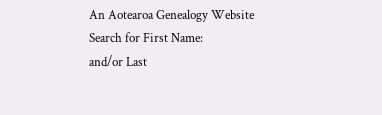An Aotearoa Genealogy Website
Search for First Name:
and/or Last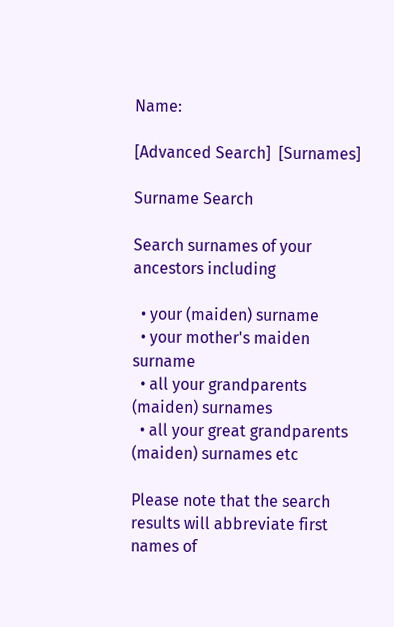Name:

[Advanced Search]  [Surnames]

Surname Search

Search surnames of your ancestors including

  • your (maiden) surname
  • your mother's maiden surname
  • all your grandparents (maiden) surnames
  • all your great grandparents (maiden) surnames etc

Please note that the search results will abbreviate first names of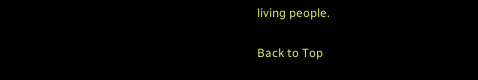living people.

Back to Top